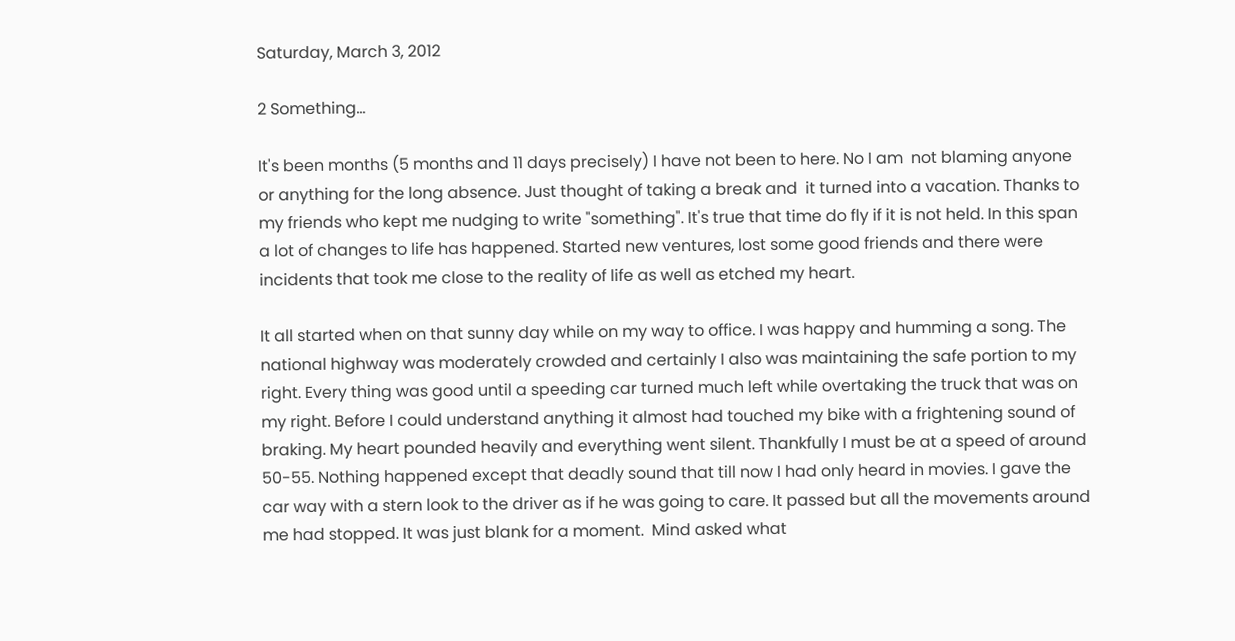Saturday, March 3, 2012

2 Something...

It's been months (5 months and 11 days precisely) I have not been to here. No I am  not blaming anyone or anything for the long absence. Just thought of taking a break and  it turned into a vacation. Thanks to my friends who kept me nudging to write "something". It's true that time do fly if it is not held. In this span a lot of changes to life has happened. Started new ventures, lost some good friends and there were incidents that took me close to the reality of life as well as etched my heart.

It all started when on that sunny day while on my way to office. I was happy and humming a song. The national highway was moderately crowded and certainly I also was maintaining the safe portion to my right. Every thing was good until a speeding car turned much left while overtaking the truck that was on my right. Before I could understand anything it almost had touched my bike with a frightening sound of braking. My heart pounded heavily and everything went silent. Thankfully I must be at a speed of around 50-55. Nothing happened except that deadly sound that till now I had only heard in movies. I gave the car way with a stern look to the driver as if he was going to care. It passed but all the movements around me had stopped. It was just blank for a moment.  Mind asked what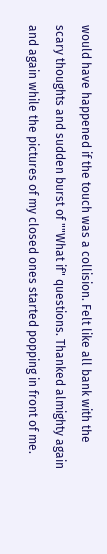would have happened if the touch was a collision. Felt like all bank with the scary thoughts and sudden burst of ""What if" questions. Thanked almighty again and again while the pictures of my closed ones started popping in front of me.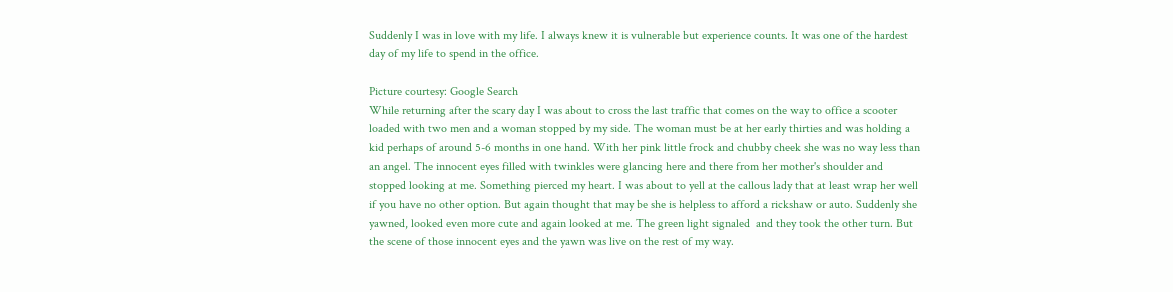Suddenly I was in love with my life. I always knew it is vulnerable but experience counts. It was one of the hardest day of my life to spend in the office.

Picture courtesy: Google Search
While returning after the scary day I was about to cross the last traffic that comes on the way to office a scooter loaded with two men and a woman stopped by my side. The woman must be at her early thirties and was holding a kid perhaps of around 5-6 months in one hand. With her pink little frock and chubby cheek she was no way less than an angel. The innocent eyes filled with twinkles were glancing here and there from her mother's shoulder and stopped looking at me. Something pierced my heart. I was about to yell at the callous lady that at least wrap her well if you have no other option. But again thought that may be she is helpless to afford a rickshaw or auto. Suddenly she yawned, looked even more cute and again looked at me. The green light signaled  and they took the other turn. But the scene of those innocent eyes and the yawn was live on the rest of my way.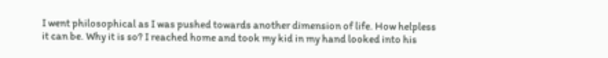I went philosophical as I was pushed towards another dimension of life. How helpless it can be. Why it is so? I reached home and took my kid in my hand looked into his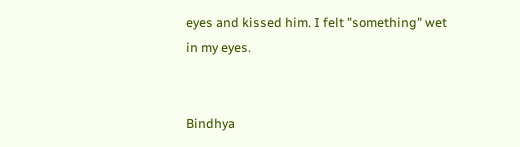eyes and kissed him. I felt "something" wet in my eyes.


Bindhya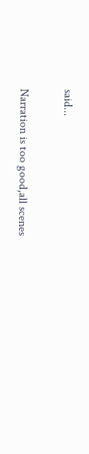said...

Narration is too good,all scenes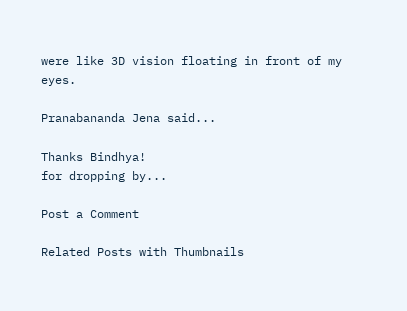were like 3D vision floating in front of my eyes.

Pranabananda Jena said...

Thanks Bindhya!
for dropping by...

Post a Comment

Related Posts with Thumbnails